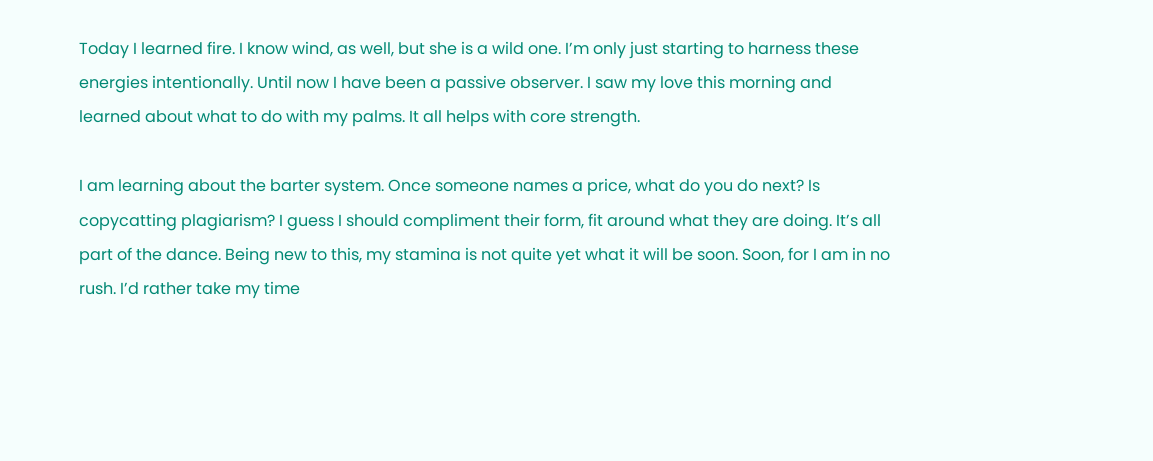Today I learned fire. I know wind, as well, but she is a wild one. I’m only just starting to harness these energies intentionally. Until now I have been a passive observer. I saw my love this morning and learned about what to do with my palms. It all helps with core strength.

I am learning about the barter system. Once someone names a price, what do you do next? Is copycatting plagiarism? I guess I should compliment their form, fit around what they are doing. It’s all part of the dance. Being new to this, my stamina is not quite yet what it will be soon. Soon, for I am in no rush. I’d rather take my time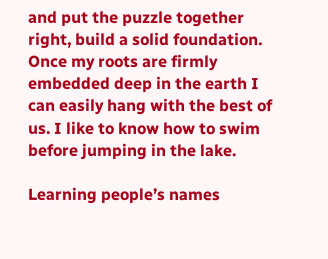and put the puzzle together right, build a solid foundation. Once my roots are firmly embedded deep in the earth I can easily hang with the best of us. I like to know how to swim before jumping in the lake.

Learning people’s names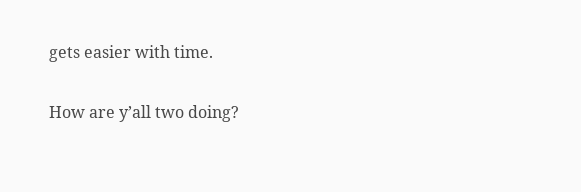gets easier with time.

How are y’all two doing?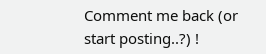Comment me back (or start posting..?) !